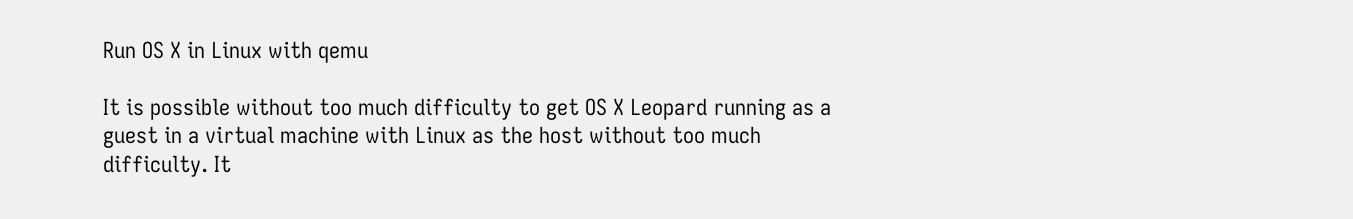Run OS X in Linux with qemu

It is possible without too much difficulty to get OS X Leopard running as a guest in a virtual machine with Linux as the host without too much difficulty. It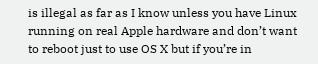is illegal as far as I know unless you have Linux running on real Apple hardware and don’t want to reboot just to use OS X but if you’re in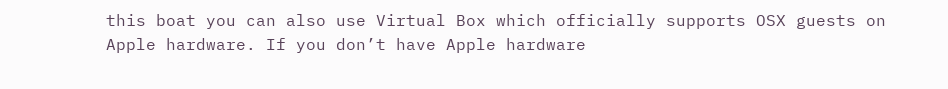this boat you can also use Virtual Box which officially supports OSX guests on Apple hardware. If you don’t have Apple hardware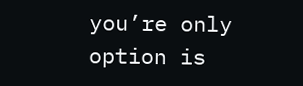you’re only option is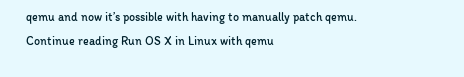qemu and now it’s possible with having to manually patch qemu.
Continue reading Run OS X in Linux with qemu